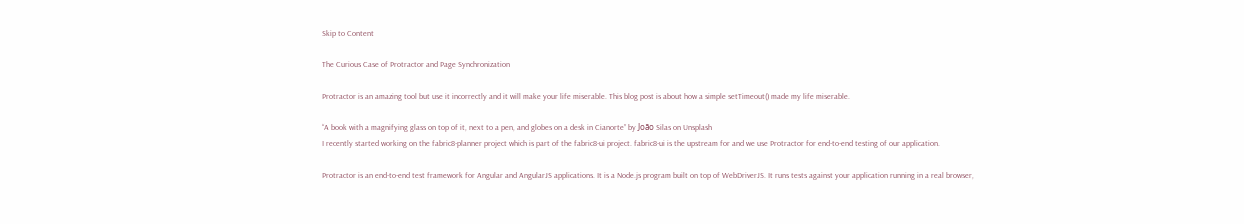Skip to Content

The Curious Case of Protractor and Page Synchronization

Protractor is an amazing tool but use it incorrectly and it will make your life miserable. This blog post is about how a simple setTimeout() made my life miserable.

“A book with a magnifying glass on top of it, next to a pen, and globes on a desk in Cianorte” by João Silas on Unsplash
I recently started working on the fabric8-planner project which is part of the fabric8-ui project. fabric8-ui is the upstream for and we use Protractor for end-to-end testing of our application.

Protractor is an end-to-end test framework for Angular and AngularJS applications. It is a Node.js program built on top of WebDriverJS. It runs tests against your application running in a real browser,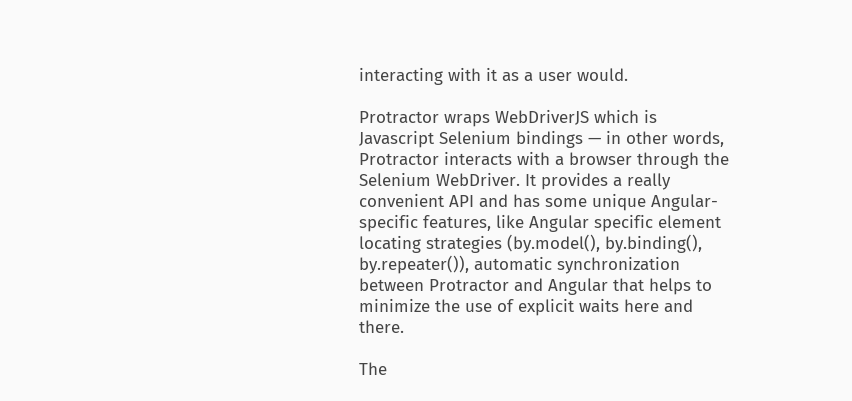interacting with it as a user would.

Protractor wraps WebDriverJS which is Javascript Selenium bindings — in other words, Protractor interacts with a browser through the Selenium WebDriver. It provides a really convenient API and has some unique Angular-specific features, like Angular specific element locating strategies (by.model(), by.binding(), by.repeater()), automatic synchronization between Protractor and Angular that helps to minimize the use of explicit waits here and there.

The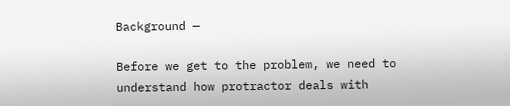Background —

Before we get to the problem, we need to understand how protractor deals with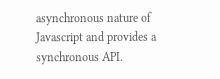asynchronous nature of Javascript and provides a synchronous API.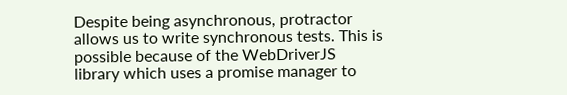Despite being asynchronous, protractor allows us to write synchronous tests. This is possible because of the WebDriverJS library which uses a promise manager to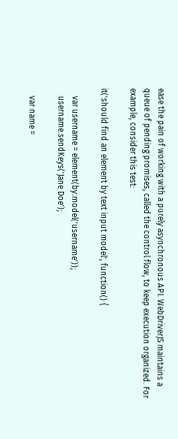ease the pain of working with a purely asynchronous API. WebDriverJS maintains a queue of pending promises, called the control flow, to keep execution organized. For example, consider this test:

it('should find an element by text input model', function() {

    var username = element(by.model('username'));
    username.sendKeys('Jane Doe');

    var name =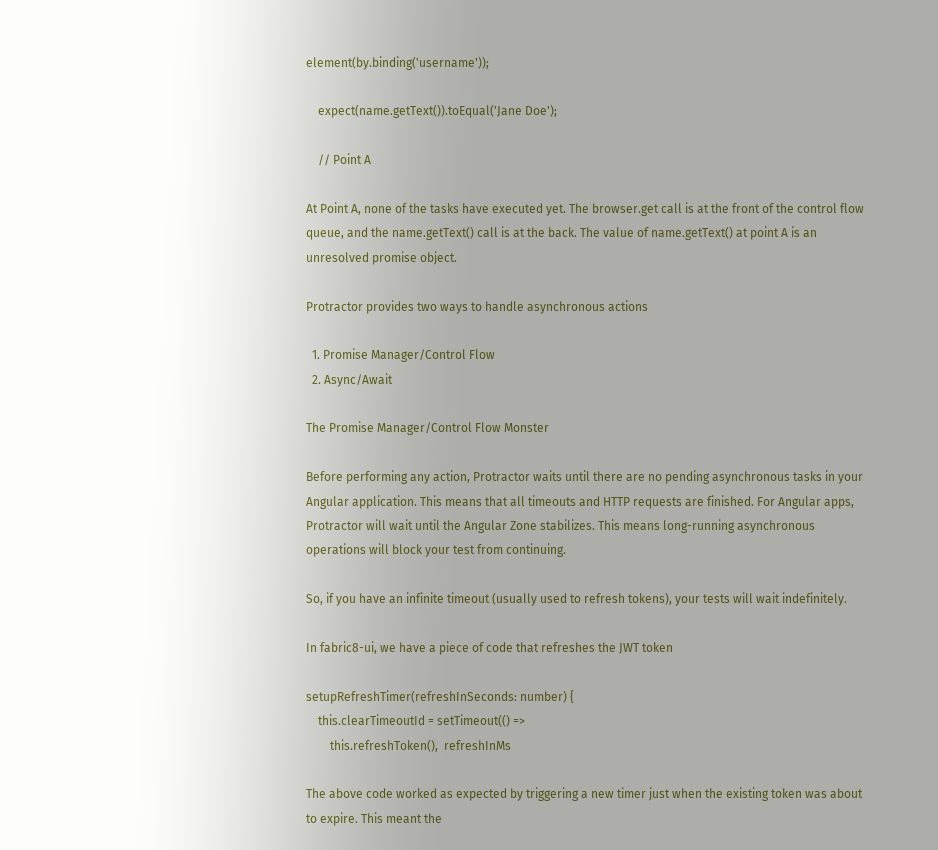element(by.binding('username'));

    expect(name.getText()).toEqual('Jane Doe');

    // Point A

At Point A, none of the tasks have executed yet. The browser.get call is at the front of the control flow queue, and the name.getText() call is at the back. The value of name.getText() at point A is an unresolved promise object.

Protractor provides two ways to handle asynchronous actions

  1. Promise Manager/Control Flow
  2. Async/Await

The Promise Manager/Control Flow Monster

Before performing any action, Protractor waits until there are no pending asynchronous tasks in your Angular application. This means that all timeouts and HTTP requests are finished. For Angular apps, Protractor will wait until the Angular Zone stabilizes. This means long-running asynchronous operations will block your test from continuing.

So, if you have an infinite timeout (usually used to refresh tokens), your tests will wait indefinitely.

In fabric8-ui, we have a piece of code that refreshes the JWT token

setupRefreshTimer(refreshInSeconds: number) {
    this.clearTimeoutId = setTimeout(() =>
        this.refreshToken(),  refreshInMs

The above code worked as expected by triggering a new timer just when the existing token was about to expire. This meant the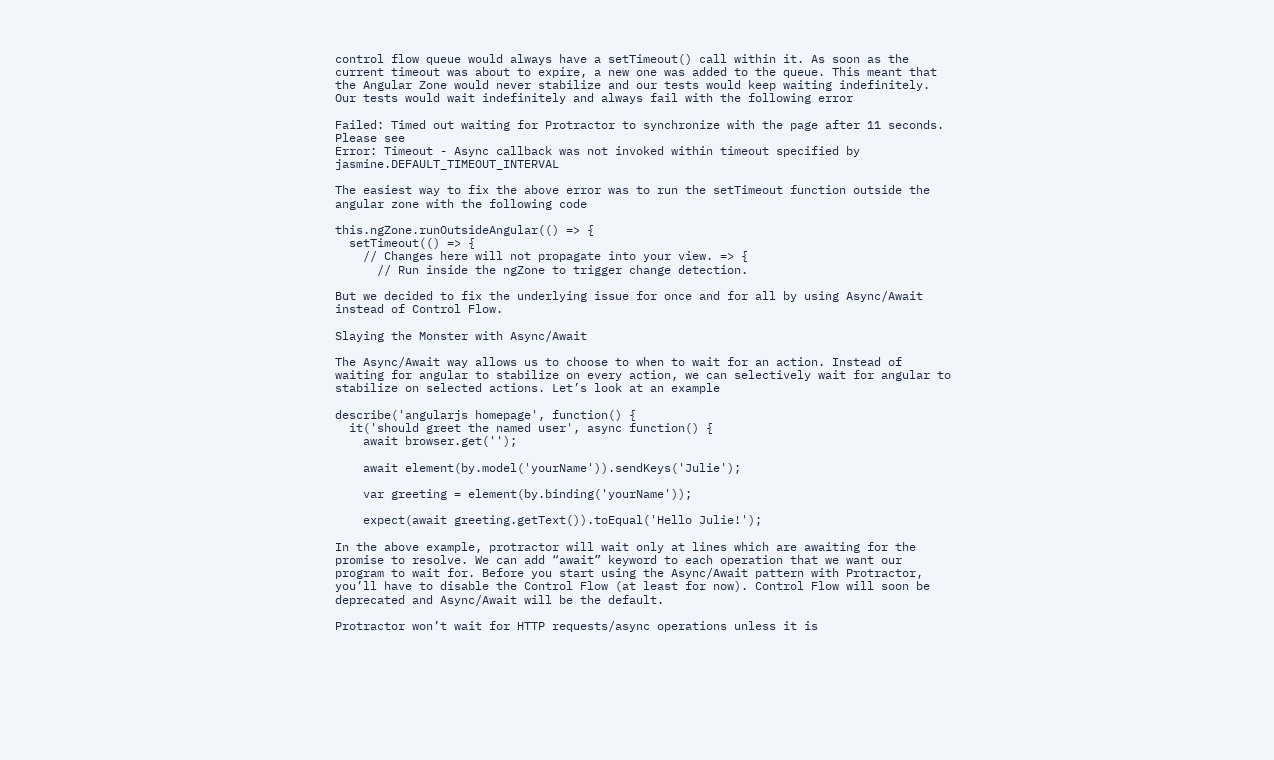control flow queue would always have a setTimeout() call within it. As soon as the current timeout was about to expire, a new one was added to the queue. This meant that the Angular Zone would never stabilize and our tests would keep waiting indefinitely. Our tests would wait indefinitely and always fail with the following error

Failed: Timed out waiting for Protractor to synchronize with the page after 11 seconds. Please see
Error: Timeout - Async callback was not invoked within timeout specified by jasmine.DEFAULT_TIMEOUT_INTERVAL

The easiest way to fix the above error was to run the setTimeout function outside the angular zone with the following code

this.ngZone.runOutsideAngular(() => {
  setTimeout(() => {
    // Changes here will not propagate into your view. => {
      // Run inside the ngZone to trigger change detection.

But we decided to fix the underlying issue for once and for all by using Async/Await instead of Control Flow.

Slaying the Monster with Async/Await

The Async/Await way allows us to choose to when to wait for an action. Instead of waiting for angular to stabilize on every action, we can selectively wait for angular to stabilize on selected actions. Let’s look at an example

describe('angularjs homepage', function() {
  it('should greet the named user', async function() {
    await browser.get('');

    await element(by.model('yourName')).sendKeys('Julie');

    var greeting = element(by.binding('yourName'));

    expect(await greeting.getText()).toEqual('Hello Julie!');

In the above example, protractor will wait only at lines which are awaiting for the promise to resolve. We can add “await” keyword to each operation that we want our program to wait for. Before you start using the Async/Await pattern with Protractor, you’ll have to disable the Control Flow (at least for now). Control Flow will soon be deprecated and Async/Await will be the default.

Protractor won’t wait for HTTP requests/async operations unless it is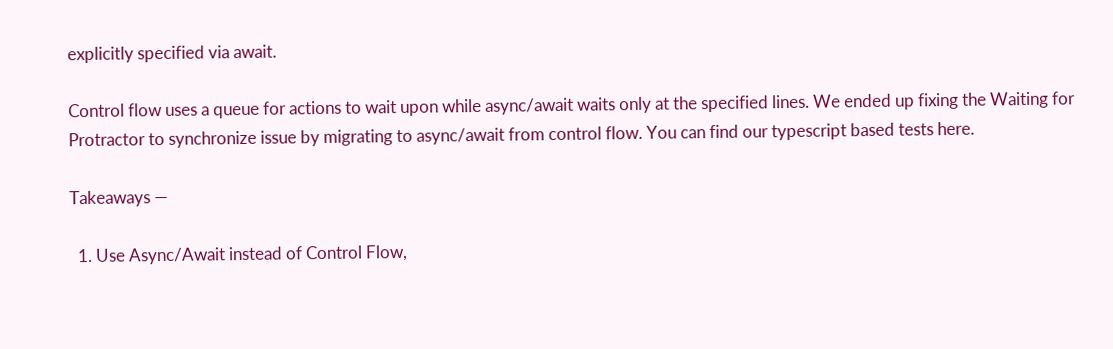explicitly specified via await.

Control flow uses a queue for actions to wait upon while async/await waits only at the specified lines. We ended up fixing the Waiting for Protractor to synchronize issue by migrating to async/await from control flow. You can find our typescript based tests here.

Takeaways —

  1. Use Async/Await instead of Control Flow,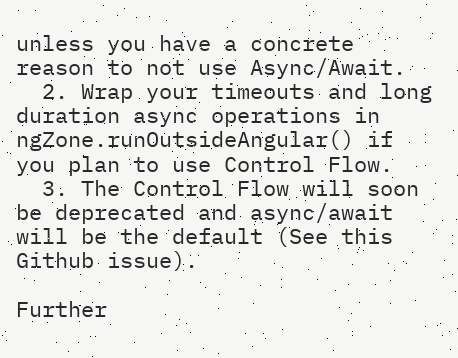unless you have a concrete reason to not use Async/Await.
  2. Wrap your timeouts and long duration async operations in ngZone.runOutsideAngular() if you plan to use Control Flow.
  3. The Control Flow will soon be deprecated and async/await will be the default (See this Github issue).

Further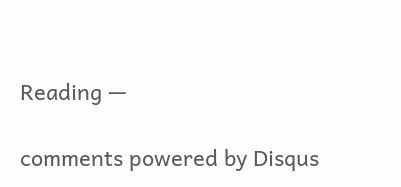Reading —

comments powered by Disqus